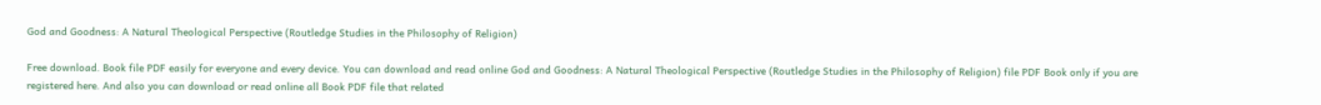God and Goodness: A Natural Theological Perspective (Routledge Studies in the Philosophy of Religion)

Free download. Book file PDF easily for everyone and every device. You can download and read online God and Goodness: A Natural Theological Perspective (Routledge Studies in the Philosophy of Religion) file PDF Book only if you are registered here. And also you can download or read online all Book PDF file that related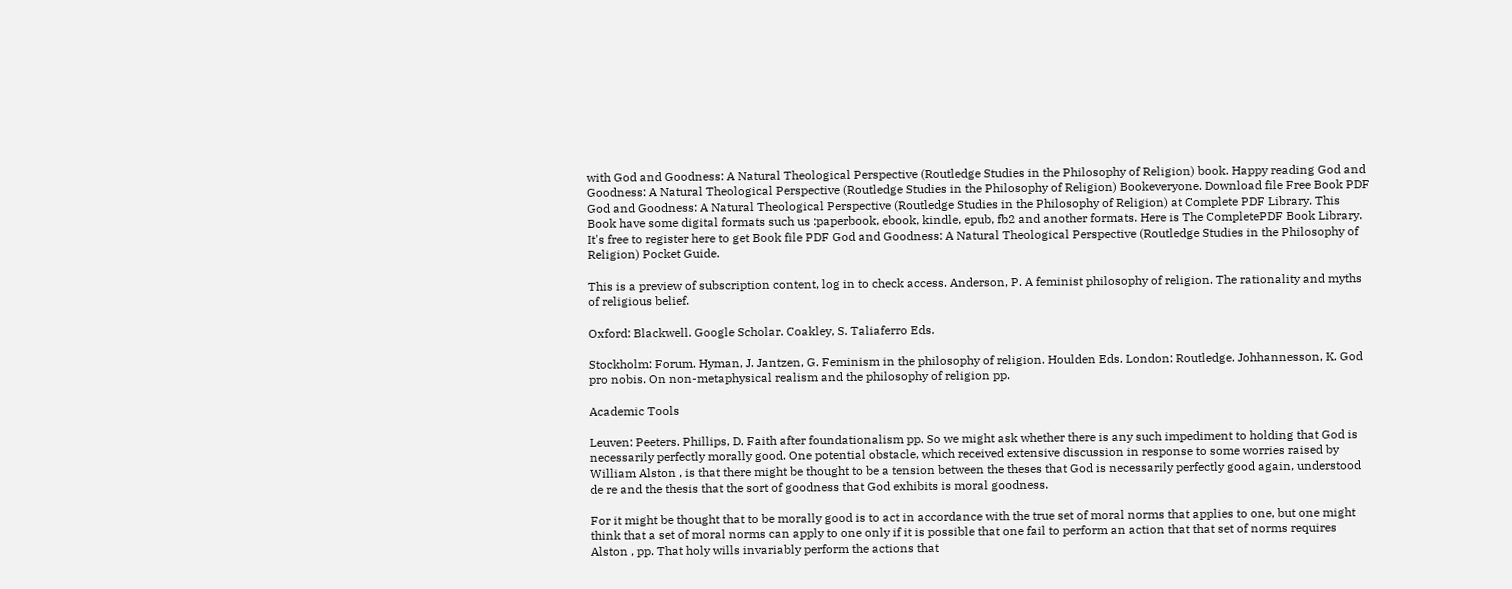with God and Goodness: A Natural Theological Perspective (Routledge Studies in the Philosophy of Religion) book. Happy reading God and Goodness: A Natural Theological Perspective (Routledge Studies in the Philosophy of Religion) Bookeveryone. Download file Free Book PDF God and Goodness: A Natural Theological Perspective (Routledge Studies in the Philosophy of Religion) at Complete PDF Library. This Book have some digital formats such us :paperbook, ebook, kindle, epub, fb2 and another formats. Here is The CompletePDF Book Library. It's free to register here to get Book file PDF God and Goodness: A Natural Theological Perspective (Routledge Studies in the Philosophy of Religion) Pocket Guide.

This is a preview of subscription content, log in to check access. Anderson, P. A feminist philosophy of religion. The rationality and myths of religious belief.

Oxford: Blackwell. Google Scholar. Coakley, S. Taliaferro Eds.

Stockholm: Forum. Hyman, J. Jantzen, G. Feminism in the philosophy of religion. Houlden Eds. London: Routledge. Johhannesson, K. God pro nobis. On non-metaphysical realism and the philosophy of religion pp.

Academic Tools

Leuven: Peeters. Phillips, D. Faith after foundationalism pp. So we might ask whether there is any such impediment to holding that God is necessarily perfectly morally good. One potential obstacle, which received extensive discussion in response to some worries raised by William Alston , is that there might be thought to be a tension between the theses that God is necessarily perfectly good again, understood de re and the thesis that the sort of goodness that God exhibits is moral goodness.

For it might be thought that to be morally good is to act in accordance with the true set of moral norms that applies to one, but one might think that a set of moral norms can apply to one only if it is possible that one fail to perform an action that that set of norms requires Alston , pp. That holy wills invariably perform the actions that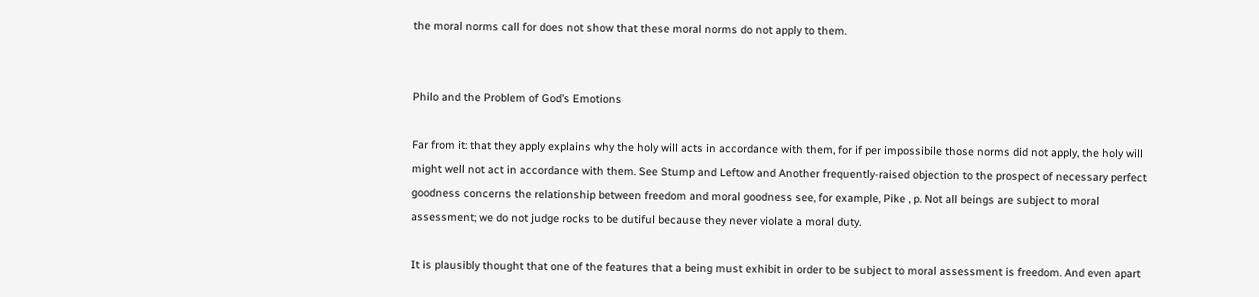the moral norms call for does not show that these moral norms do not apply to them.


Philo and the Problem of God’s Emotions

Far from it: that they apply explains why the holy will acts in accordance with them, for if per impossibile those norms did not apply, the holy will might well not act in accordance with them. See Stump and Leftow and Another frequently-raised objection to the prospect of necessary perfect goodness concerns the relationship between freedom and moral goodness see, for example, Pike , p. Not all beings are subject to moral assessment; we do not judge rocks to be dutiful because they never violate a moral duty.

It is plausibly thought that one of the features that a being must exhibit in order to be subject to moral assessment is freedom. And even apart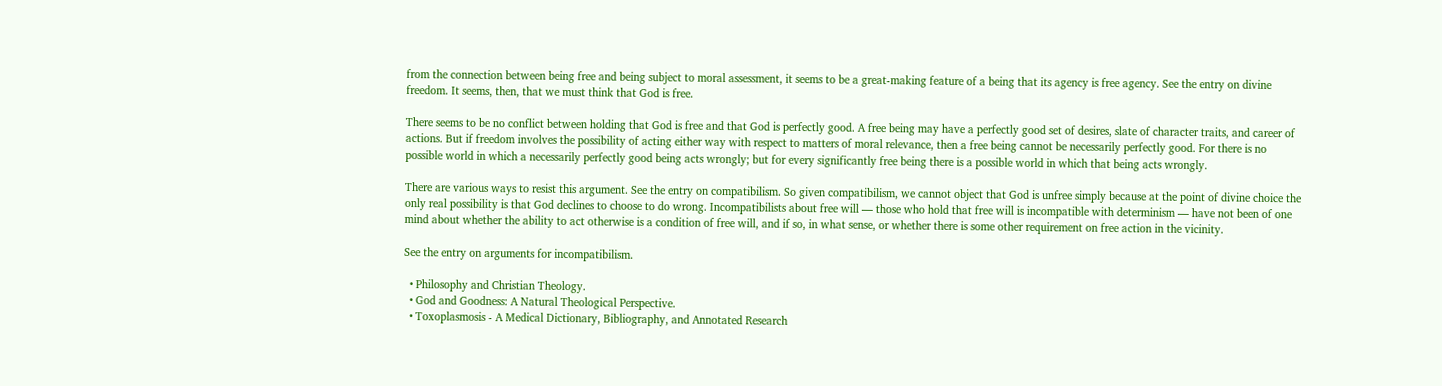from the connection between being free and being subject to moral assessment, it seems to be a great-making feature of a being that its agency is free agency. See the entry on divine freedom. It seems, then, that we must think that God is free.

There seems to be no conflict between holding that God is free and that God is perfectly good. A free being may have a perfectly good set of desires, slate of character traits, and career of actions. But if freedom involves the possibility of acting either way with respect to matters of moral relevance, then a free being cannot be necessarily perfectly good. For there is no possible world in which a necessarily perfectly good being acts wrongly; but for every significantly free being there is a possible world in which that being acts wrongly.

There are various ways to resist this argument. See the entry on compatibilism. So given compatibilism, we cannot object that God is unfree simply because at the point of divine choice the only real possibility is that God declines to choose to do wrong. Incompatibilists about free will — those who hold that free will is incompatible with determinism — have not been of one mind about whether the ability to act otherwise is a condition of free will, and if so, in what sense, or whether there is some other requirement on free action in the vicinity.

See the entry on arguments for incompatibilism.

  • Philosophy and Christian Theology.
  • God and Goodness: A Natural Theological Perspective.
  • Toxoplasmosis - A Medical Dictionary, Bibliography, and Annotated Research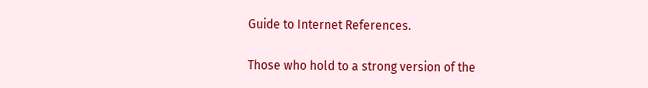Guide to Internet References.

Those who hold to a strong version of the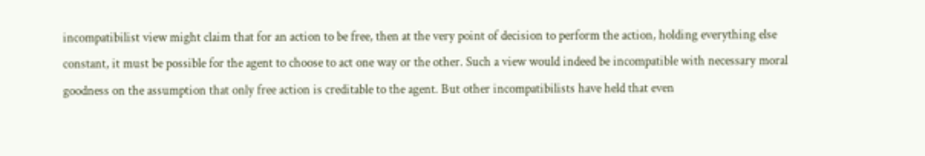incompatibilist view might claim that for an action to be free, then at the very point of decision to perform the action, holding everything else constant, it must be possible for the agent to choose to act one way or the other. Such a view would indeed be incompatible with necessary moral goodness on the assumption that only free action is creditable to the agent. But other incompatibilists have held that even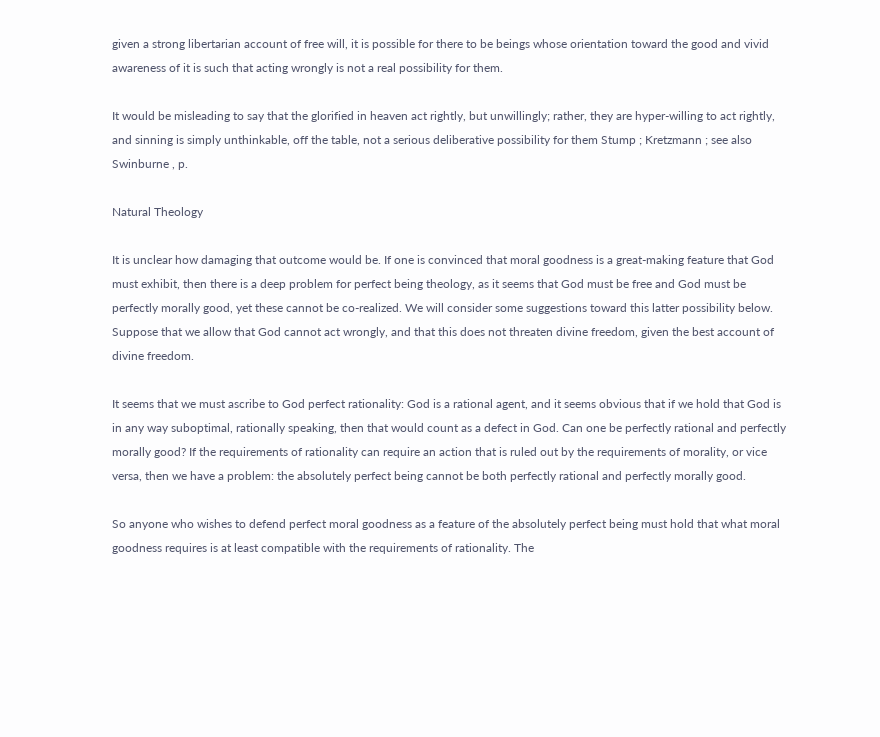given a strong libertarian account of free will, it is possible for there to be beings whose orientation toward the good and vivid awareness of it is such that acting wrongly is not a real possibility for them.

It would be misleading to say that the glorified in heaven act rightly, but unwillingly; rather, they are hyper-willing to act rightly, and sinning is simply unthinkable, off the table, not a serious deliberative possibility for them Stump ; Kretzmann ; see also Swinburne , p.

Natural Theology

It is unclear how damaging that outcome would be. If one is convinced that moral goodness is a great-making feature that God must exhibit, then there is a deep problem for perfect being theology, as it seems that God must be free and God must be perfectly morally good, yet these cannot be co-realized. We will consider some suggestions toward this latter possibility below. Suppose that we allow that God cannot act wrongly, and that this does not threaten divine freedom, given the best account of divine freedom.

It seems that we must ascribe to God perfect rationality: God is a rational agent, and it seems obvious that if we hold that God is in any way suboptimal, rationally speaking, then that would count as a defect in God. Can one be perfectly rational and perfectly morally good? If the requirements of rationality can require an action that is ruled out by the requirements of morality, or vice versa, then we have a problem: the absolutely perfect being cannot be both perfectly rational and perfectly morally good.

So anyone who wishes to defend perfect moral goodness as a feature of the absolutely perfect being must hold that what moral goodness requires is at least compatible with the requirements of rationality. The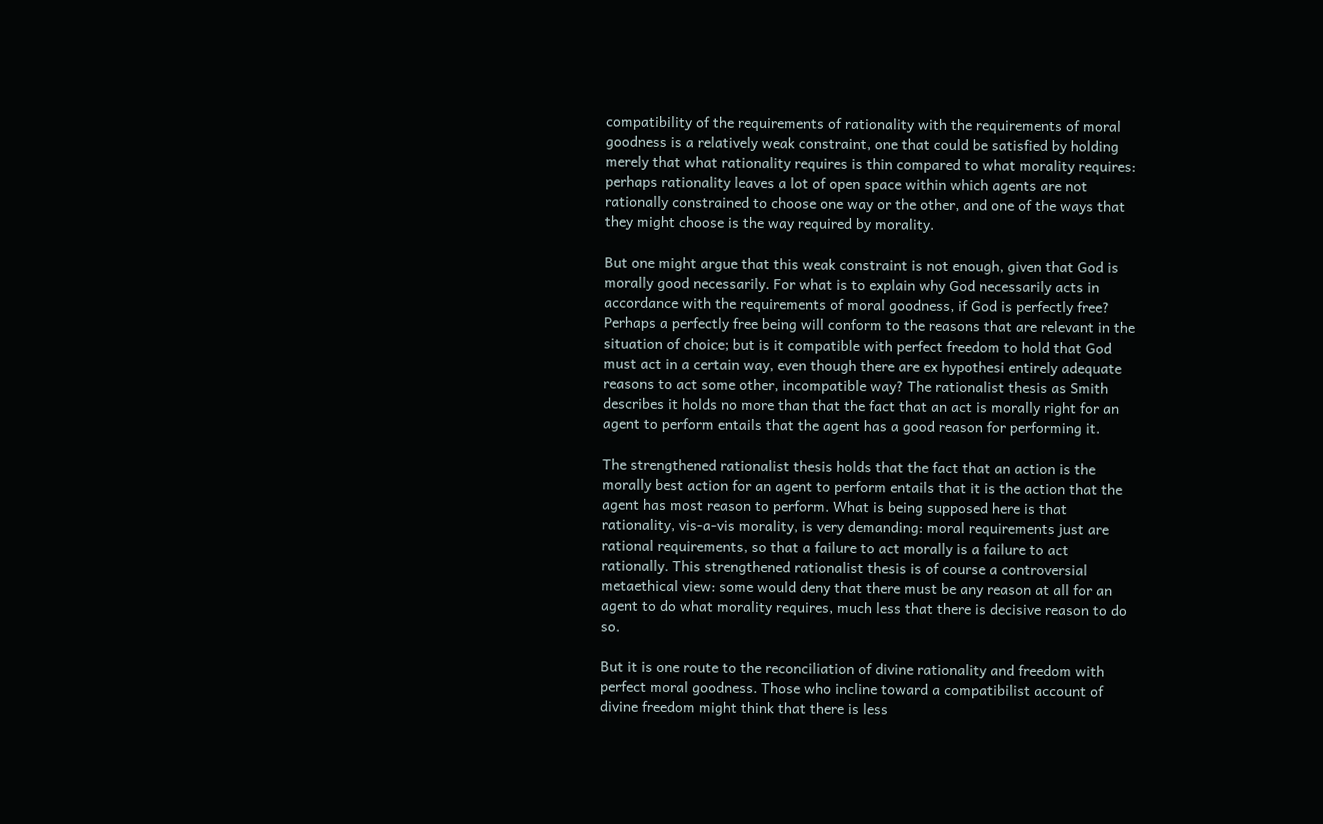compatibility of the requirements of rationality with the requirements of moral goodness is a relatively weak constraint, one that could be satisfied by holding merely that what rationality requires is thin compared to what morality requires: perhaps rationality leaves a lot of open space within which agents are not rationally constrained to choose one way or the other, and one of the ways that they might choose is the way required by morality.

But one might argue that this weak constraint is not enough, given that God is morally good necessarily. For what is to explain why God necessarily acts in accordance with the requirements of moral goodness, if God is perfectly free? Perhaps a perfectly free being will conform to the reasons that are relevant in the situation of choice; but is it compatible with perfect freedom to hold that God must act in a certain way, even though there are ex hypothesi entirely adequate reasons to act some other, incompatible way? The rationalist thesis as Smith describes it holds no more than that the fact that an act is morally right for an agent to perform entails that the agent has a good reason for performing it.

The strengthened rationalist thesis holds that the fact that an action is the morally best action for an agent to perform entails that it is the action that the agent has most reason to perform. What is being supposed here is that rationality, vis-a-vis morality, is very demanding: moral requirements just are rational requirements, so that a failure to act morally is a failure to act rationally. This strengthened rationalist thesis is of course a controversial metaethical view: some would deny that there must be any reason at all for an agent to do what morality requires, much less that there is decisive reason to do so.

But it is one route to the reconciliation of divine rationality and freedom with perfect moral goodness. Those who incline toward a compatibilist account of divine freedom might think that there is less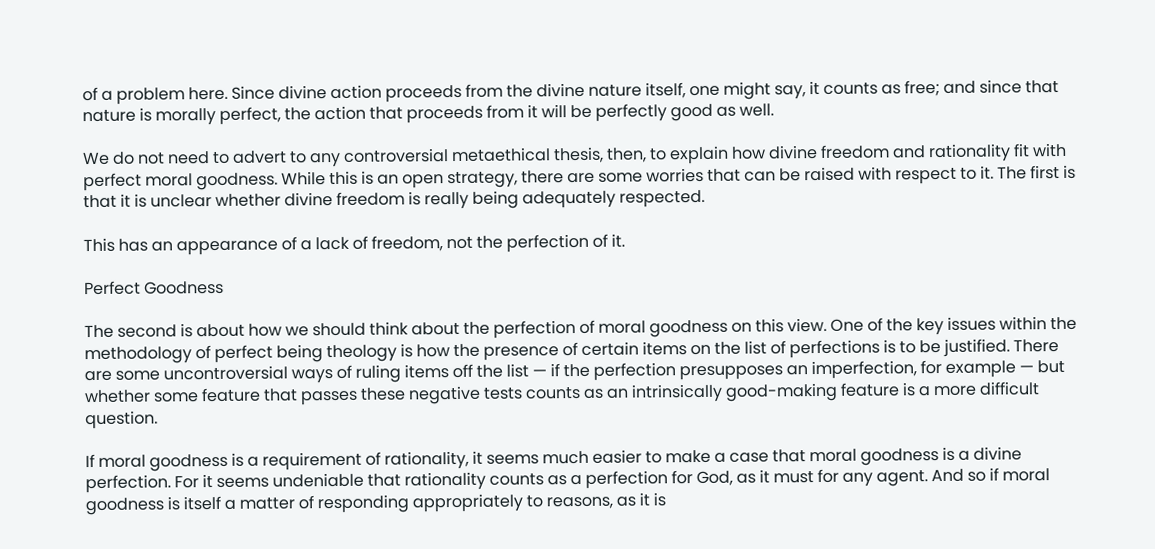of a problem here. Since divine action proceeds from the divine nature itself, one might say, it counts as free; and since that nature is morally perfect, the action that proceeds from it will be perfectly good as well.

We do not need to advert to any controversial metaethical thesis, then, to explain how divine freedom and rationality fit with perfect moral goodness. While this is an open strategy, there are some worries that can be raised with respect to it. The first is that it is unclear whether divine freedom is really being adequately respected.

This has an appearance of a lack of freedom, not the perfection of it.

Perfect Goodness

The second is about how we should think about the perfection of moral goodness on this view. One of the key issues within the methodology of perfect being theology is how the presence of certain items on the list of perfections is to be justified. There are some uncontroversial ways of ruling items off the list — if the perfection presupposes an imperfection, for example — but whether some feature that passes these negative tests counts as an intrinsically good-making feature is a more difficult question.

If moral goodness is a requirement of rationality, it seems much easier to make a case that moral goodness is a divine perfection. For it seems undeniable that rationality counts as a perfection for God, as it must for any agent. And so if moral goodness is itself a matter of responding appropriately to reasons, as it is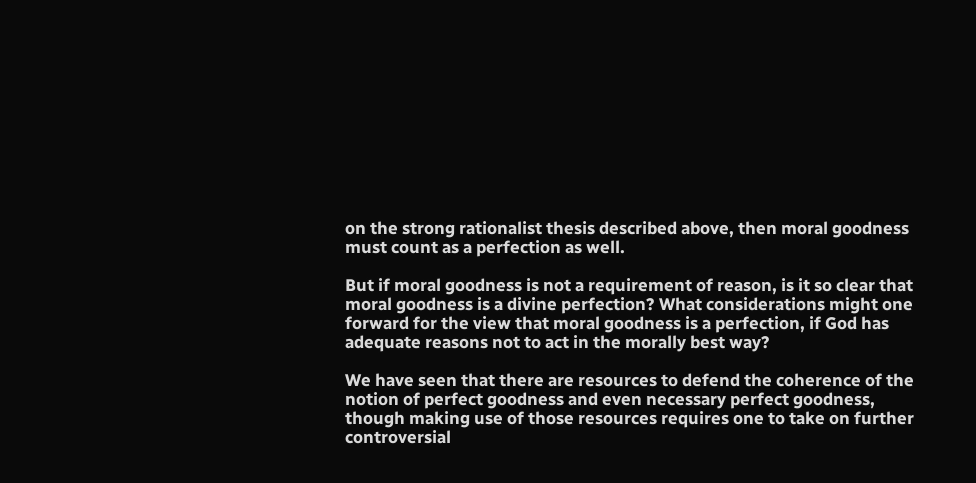on the strong rationalist thesis described above, then moral goodness must count as a perfection as well.

But if moral goodness is not a requirement of reason, is it so clear that moral goodness is a divine perfection? What considerations might one forward for the view that moral goodness is a perfection, if God has adequate reasons not to act in the morally best way?

We have seen that there are resources to defend the coherence of the notion of perfect goodness and even necessary perfect goodness, though making use of those resources requires one to take on further controversial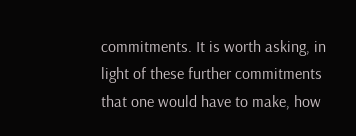commitments. It is worth asking, in light of these further commitments that one would have to make, how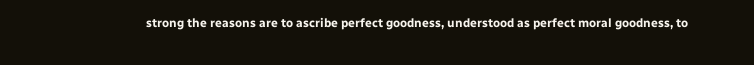strong the reasons are to ascribe perfect goodness, understood as perfect moral goodness, to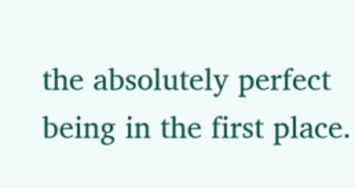the absolutely perfect being in the first place.